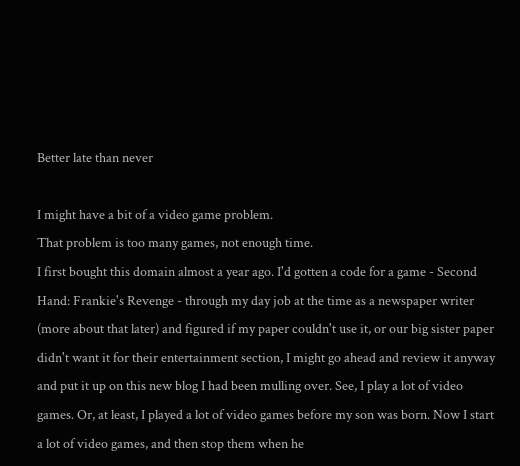Better late than never

I might have a bit of a video game problem.
That problem is too many games, not enough time.
I first bought this domain almost a year ago. I'd gotten a code for a game - Second Hand: Frankie's Revenge - through my day job at the time as a newspaper writer (more about that later) and figured if my paper couldn't use it, or our big sister paper didn't want it for their entertainment section, I might go ahead and review it anyway and put it up on this new blog I had been mulling over. See, I play a lot of video games. Or, at least, I played a lot of video games before my son was born. Now I start a lot of video games, and then stop them when he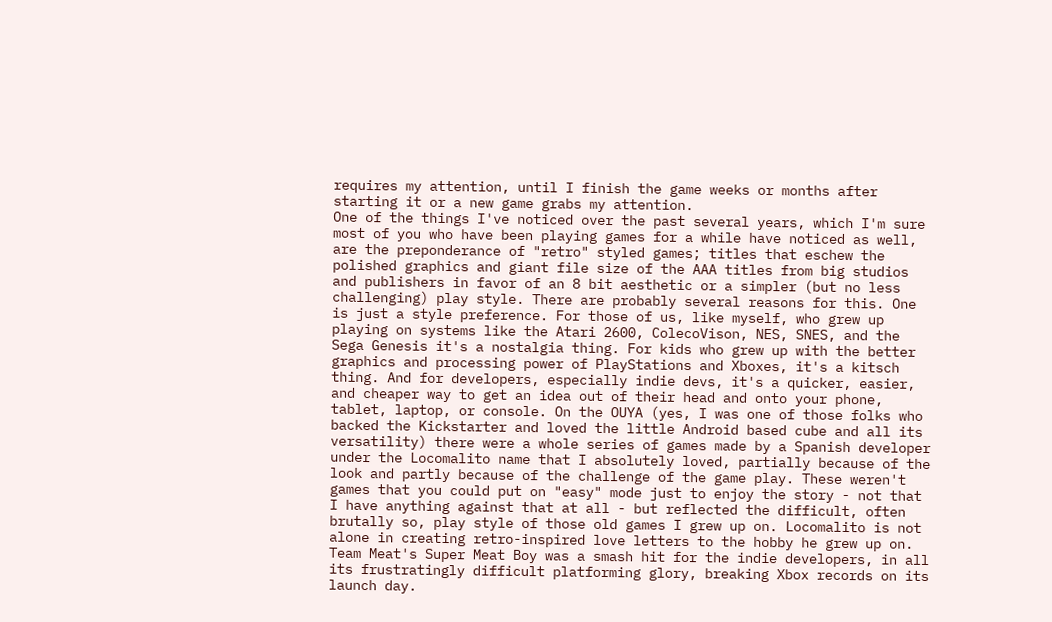requires my attention, until I finish the game weeks or months after starting it or a new game grabs my attention.
One of the things I've noticed over the past several years, which I'm sure most of you who have been playing games for a while have noticed as well, are the preponderance of "retro" styled games; titles that eschew the polished graphics and giant file size of the AAA titles from big studios and publishers in favor of an 8 bit aesthetic or a simpler (but no less challenging) play style. There are probably several reasons for this. One is just a style preference. For those of us, like myself, who grew up playing on systems like the Atari 2600, ColecoVison, NES, SNES, and the Sega Genesis it's a nostalgia thing. For kids who grew up with the better graphics and processing power of PlayStations and Xboxes, it's a kitsch thing. And for developers, especially indie devs, it's a quicker, easier, and cheaper way to get an idea out of their head and onto your phone, tablet, laptop, or console. On the OUYA (yes, I was one of those folks who backed the Kickstarter and loved the little Android based cube and all its versatility) there were a whole series of games made by a Spanish developer under the Locomalito name that I absolutely loved, partially because of the look and partly because of the challenge of the game play. These weren't games that you could put on "easy" mode just to enjoy the story - not that I have anything against that at all - but reflected the difficult, often brutally so, play style of those old games I grew up on. Locomalito is not alone in creating retro-inspired love letters to the hobby he grew up on. Team Meat's Super Meat Boy was a smash hit for the indie developers, in all its frustratingly difficult platforming glory, breaking Xbox records on its launch day.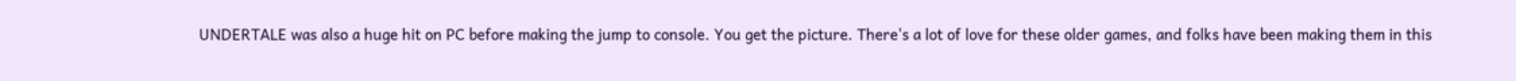UNDERTALE was also a huge hit on PC before making the jump to console. You get the picture. There's a lot of love for these older games, and folks have been making them in this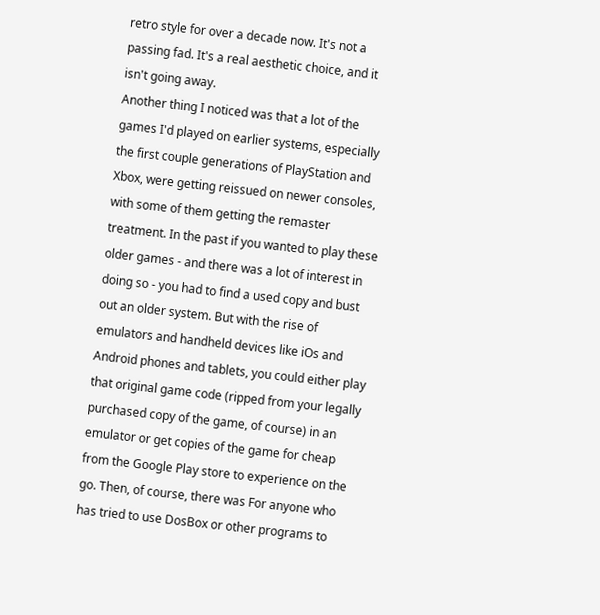retro style for over a decade now. It's not a passing fad. It's a real aesthetic choice, and it isn't going away.
Another thing I noticed was that a lot of the games I'd played on earlier systems, especially the first couple generations of PlayStation and Xbox, were getting reissued on newer consoles, with some of them getting the remaster treatment. In the past if you wanted to play these older games - and there was a lot of interest in doing so - you had to find a used copy and bust out an older system. But with the rise of emulators and handheld devices like iOs and Android phones and tablets, you could either play that original game code (ripped from your legally purchased copy of the game, of course) in an emulator or get copies of the game for cheap from the Google Play store to experience on the go. Then, of course, there was For anyone who has tried to use DosBox or other programs to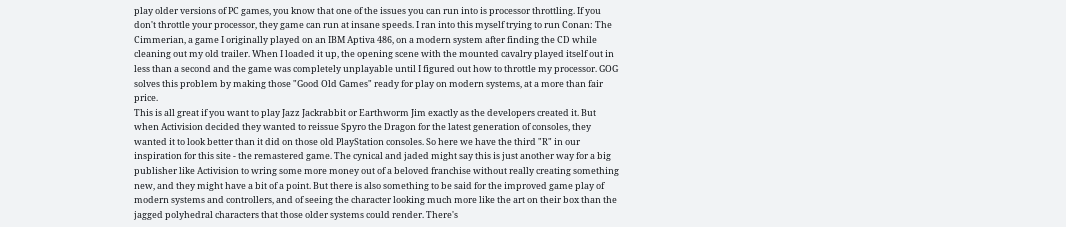play older versions of PC games, you know that one of the issues you can run into is processor throttling. If you don't throttle your processor, they game can run at insane speeds. I ran into this myself trying to run Conan: The Cimmerian, a game I originally played on an IBM Aptiva 486, on a modern system after finding the CD while cleaning out my old trailer. When I loaded it up, the opening scene with the mounted cavalry played itself out in less than a second and the game was completely unplayable until I figured out how to throttle my processor. GOG solves this problem by making those "Good Old Games" ready for play on modern systems, at a more than fair price.
This is all great if you want to play Jazz Jackrabbit or Earthworm Jim exactly as the developers created it. But when Activision decided they wanted to reissue Spyro the Dragon for the latest generation of consoles, they wanted it to look better than it did on those old PlayStation consoles. So here we have the third "R" in our inspiration for this site - the remastered game. The cynical and jaded might say this is just another way for a big publisher like Activision to wring some more money out of a beloved franchise without really creating something new, and they might have a bit of a point. But there is also something to be said for the improved game play of modern systems and controllers, and of seeing the character looking much more like the art on their box than the jagged polyhedral characters that those older systems could render. There's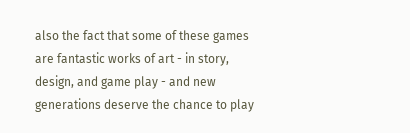also the fact that some of these games are fantastic works of art - in story, design, and game play - and new generations deserve the chance to play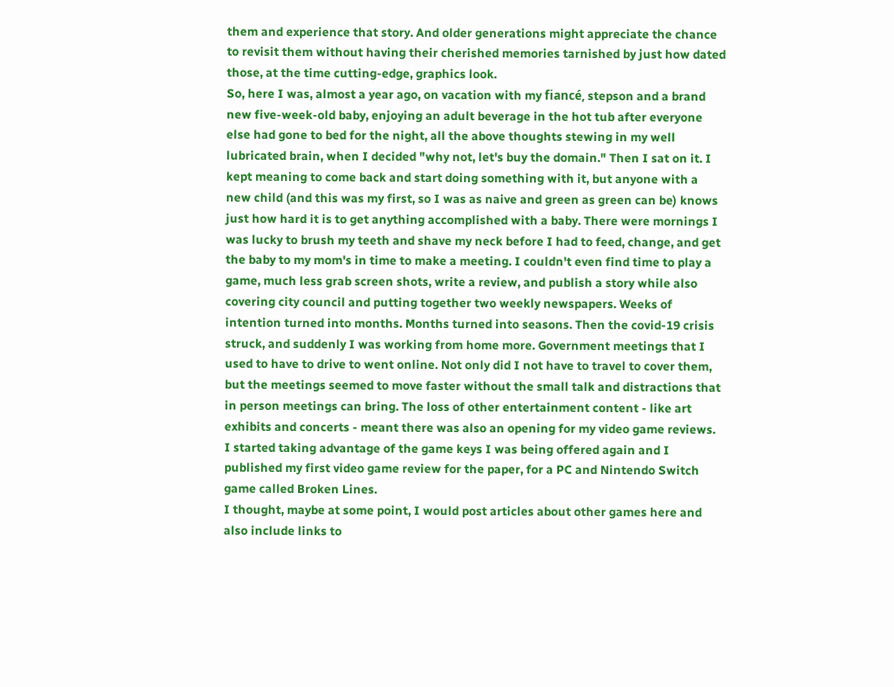them and experience that story. And older generations might appreciate the chance to revisit them without having their cherished memories tarnished by just how dated those, at the time cutting-edge, graphics look.
So, here I was, almost a year ago, on vacation with my fiancé, stepson and a brand new five-week-old baby, enjoying an adult beverage in the hot tub after everyone else had gone to bed for the night, all the above thoughts stewing in my well lubricated brain, when I decided "why not, let's buy the domain." Then I sat on it. I kept meaning to come back and start doing something with it, but anyone with a new child (and this was my first, so I was as naive and green as green can be) knows just how hard it is to get anything accomplished with a baby. There were mornings I was lucky to brush my teeth and shave my neck before I had to feed, change, and get the baby to my mom's in time to make a meeting. I couldn't even find time to play a game, much less grab screen shots, write a review, and publish a story while also covering city council and putting together two weekly newspapers. Weeks of intention turned into months. Months turned into seasons. Then the covid-19 crisis struck, and suddenly I was working from home more. Government meetings that I used to have to drive to went online. Not only did I not have to travel to cover them, but the meetings seemed to move faster without the small talk and distractions that in person meetings can bring. The loss of other entertainment content - like art exhibits and concerts - meant there was also an opening for my video game reviews. I started taking advantage of the game keys I was being offered again and I published my first video game review for the paper, for a PC and Nintendo Switch game called Broken Lines.
I thought, maybe at some point, I would post articles about other games here and also include links to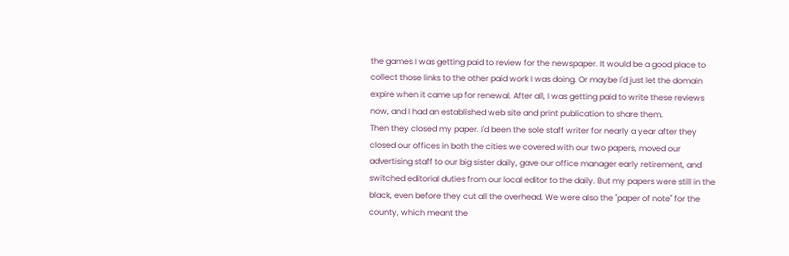the games I was getting paid to review for the newspaper. It would be a good place to collect those links to the other paid work I was doing. Or maybe I'd just let the domain expire when it came up for renewal. After all, I was getting paid to write these reviews now, and I had an established web site and print publication to share them.
Then they closed my paper. I'd been the sole staff writer for nearly a year after they closed our offices in both the cities we covered with our two papers, moved our advertising staff to our big sister daily, gave our office manager early retirement, and switched editorial duties from our local editor to the daily. But my papers were still in the black, even before they cut all the overhead. We were also the "paper of note" for the county, which meant the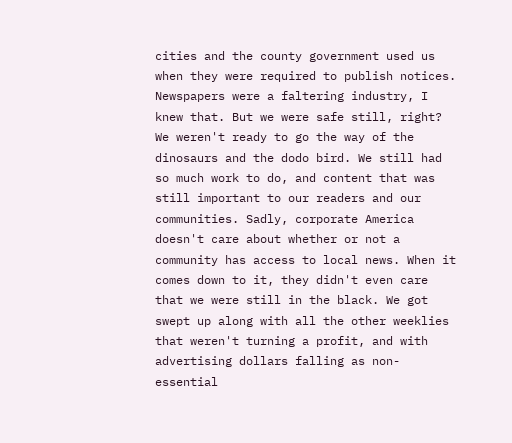cities and the county government used us when they were required to publish notices. Newspapers were a faltering industry, I knew that. But we were safe still, right? We weren't ready to go the way of the dinosaurs and the dodo bird. We still had so much work to do, and content that was still important to our readers and our communities. Sadly, corporate America doesn't care about whether or not a community has access to local news. When it comes down to it, they didn't even care that we were still in the black. We got swept up along with all the other weeklies that weren't turning a profit, and with advertising dollars falling as non-essential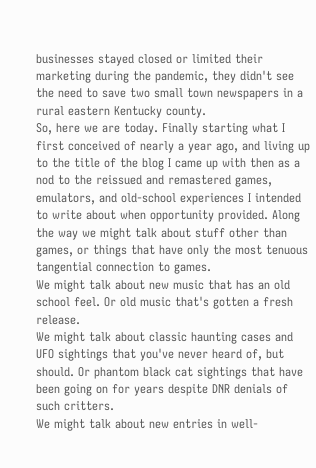businesses stayed closed or limited their marketing during the pandemic, they didn't see the need to save two small town newspapers in a rural eastern Kentucky county.
So, here we are today. Finally starting what I first conceived of nearly a year ago, and living up to the title of the blog I came up with then as a nod to the reissued and remastered games, emulators, and old-school experiences I intended to write about when opportunity provided. Along the way we might talk about stuff other than games, or things that have only the most tenuous tangential connection to games.
We might talk about new music that has an old school feel. Or old music that's gotten a fresh release.
We might talk about classic haunting cases and UFO sightings that you've never heard of, but should. Or phantom black cat sightings that have been going on for years despite DNR denials of such critters.
We might talk about new entries in well-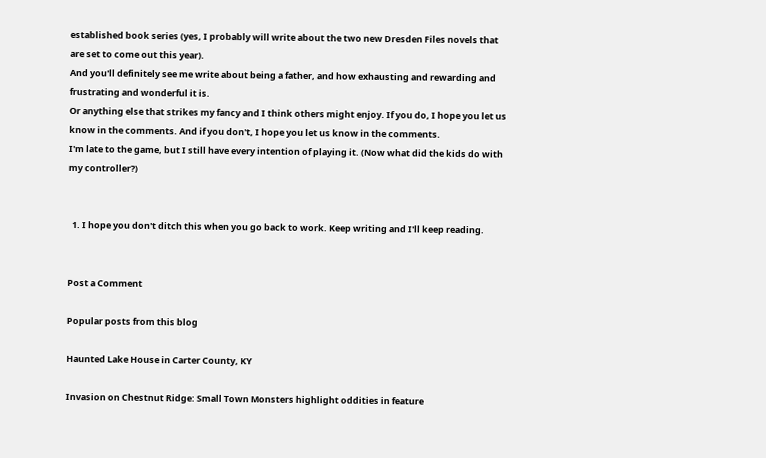established book series (yes, I probably will write about the two new Dresden Files novels that are set to come out this year).
And you'll definitely see me write about being a father, and how exhausting and rewarding and frustrating and wonderful it is.
Or anything else that strikes my fancy and I think others might enjoy. If you do, I hope you let us know in the comments. And if you don't, I hope you let us know in the comments.
I'm late to the game, but I still have every intention of playing it. (Now what did the kids do with my controller?)


  1. I hope you don't ditch this when you go back to work. Keep writing and I'll keep reading.


Post a Comment

Popular posts from this blog

Haunted Lake House in Carter County, KY

Invasion on Chestnut Ridge: Small Town Monsters highlight oddities in feature